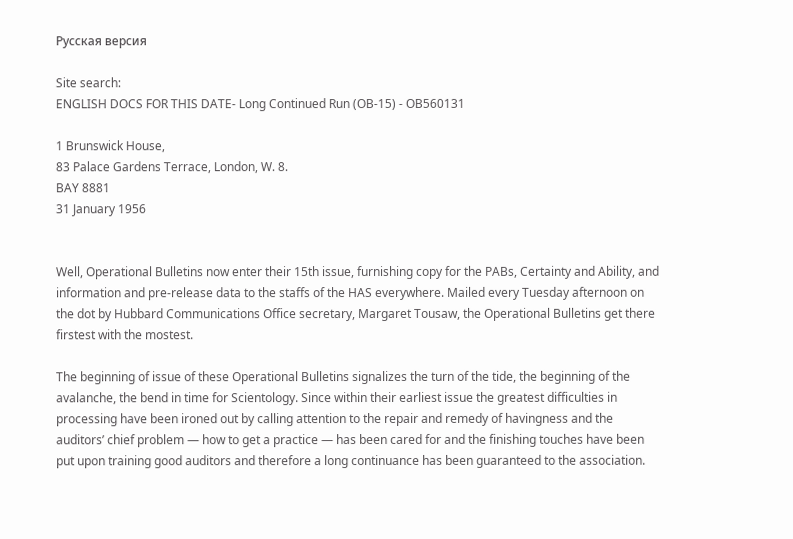Русская версия

Site search:
ENGLISH DOCS FOR THIS DATE- Long Continued Run (OB-15) - OB560131

1 Brunswick House,
83 Palace Gardens Terrace, London, W. 8.
BAY 8881
31 January 1956


Well, Operational Bulletins now enter their 15th issue, furnishing copy for the PABs, Certainty and Ability, and information and pre-release data to the staffs of the HAS everywhere. Mailed every Tuesday afternoon on the dot by Hubbard Communications Office secretary, Margaret Tousaw, the Operational Bulletins get there firstest with the mostest.

The beginning of issue of these Operational Bulletins signalizes the turn of the tide, the beginning of the avalanche, the bend in time for Scientology. Since within their earliest issue the greatest difficulties in processing have been ironed out by calling attention to the repair and remedy of havingness and the auditors’ chief problem — how to get a practice — has been cared for and the finishing touches have been put upon training good auditors and therefore a long continuance has been guaranteed to the association.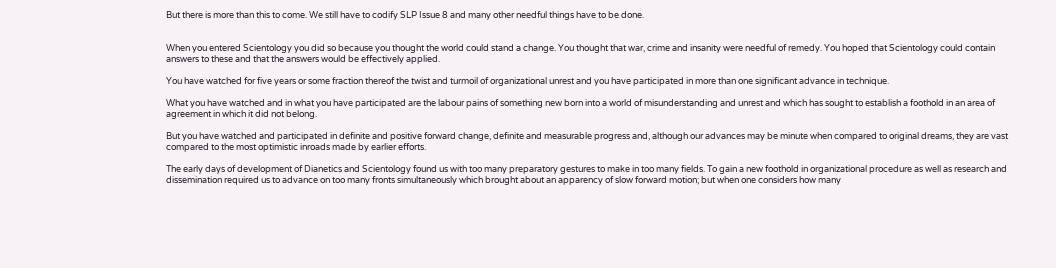But there is more than this to come. We still have to codify SLP Issue 8 and many other needful things have to be done.


When you entered Scientology you did so because you thought the world could stand a change. You thought that war, crime and insanity were needful of remedy. You hoped that Scientology could contain answers to these and that the answers would be effectively applied.

You have watched for five years or some fraction thereof the twist and turmoil of organizational unrest and you have participated in more than one significant advance in technique.

What you have watched and in what you have participated are the labour pains of something new born into a world of misunderstanding and unrest and which has sought to establish a foothold in an area of agreement in which it did not belong.

But you have watched and participated in definite and positive forward change, definite and measurable progress and, although our advances may be minute when compared to original dreams, they are vast compared to the most optimistic inroads made by earlier efforts.

The early days of development of Dianetics and Scientology found us with too many preparatory gestures to make in too many fields. To gain a new foothold in organizational procedure as well as research and dissemination required us to advance on too many fronts simultaneously which brought about an apparency of slow forward motion; but when one considers how many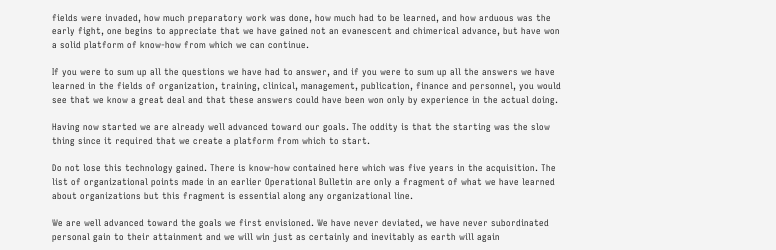fields were invaded, how much preparatory work was done, how much had to be learned, and how arduous was the early fight, one begins to appreciate that we have gained not an evanescent and chimerical advance, but have won a solid platform of know-how from which we can continue.

If you were to sum up all the questions we have had to answer, and if you were to sum up all the answers we have learned in the fields of organization, training, clinical, management, publication, finance and personnel, you would see that we know a great deal and that these answers could have been won only by experience in the actual doing.

Having now started we are already well advanced toward our goals. The oddity is that the starting was the slow thing since it required that we create a platform from which to start.

Do not lose this technology gained. There is know-how contained here which was five years in the acquisition. The list of organizational points made in an earlier Operational Bulletin are only a fragment of what we have learned about organizations but this fragment is essential along any organizational line.

We are well advanced toward the goals we first envisioned. We have never deviated, we have never subordinated personal gain to their attainment and we will win just as certainly and inevitably as earth will again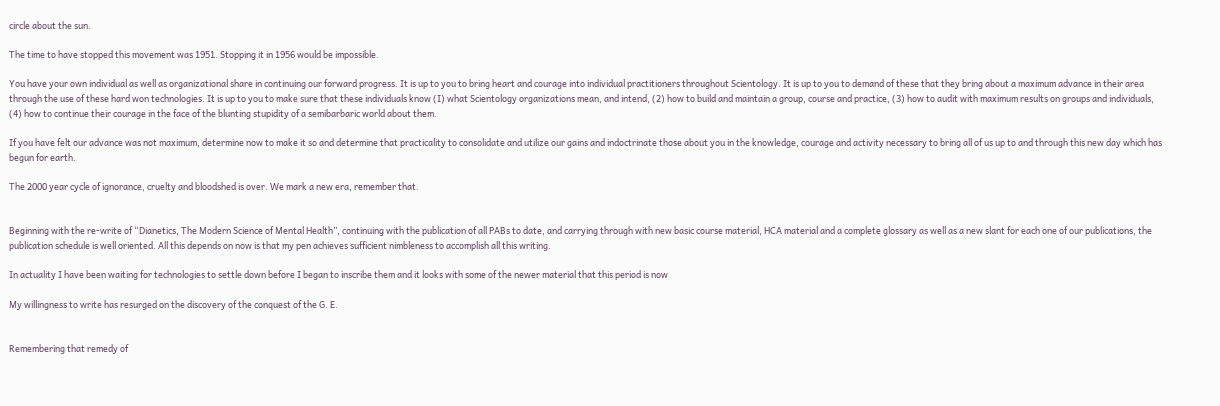circle about the sun.

The time to have stopped this movement was 1951. Stopping it in 1956 would be impossible.

You have your own individual as well as organizational share in continuing our forward progress. It is up to you to bring heart and courage into individual practitioners throughout Scientology. It is up to you to demand of these that they bring about a maximum advance in their area through the use of these hard won technologies. It is up to you to make sure that these individuals know (I) what Scientology organizations mean, and intend, (2) how to build and maintain a group, course and practice, (3) how to audit with maximum results on groups and individuals, (4) how to continue their courage in the face of the blunting stupidity of a semibarbaric world about them.

If you have felt our advance was not maximum, determine now to make it so and determine that practicality to consolidate and utilize our gains and indoctrinate those about you in the knowledge, courage and activity necessary to bring all of us up to and through this new day which has begun for earth.

The 2000 year cycle of ignorance, cruelty and bloodshed is over. We mark a new era, remember that.


Beginning with the re-write of “Dianetics, The Modern Science of Mental Health”, continuing with the publication of all PABs to date, and carrying through with new basic course material, HCA material and a complete glossary as well as a new slant for each one of our publications, the publication schedule is well oriented. All this depends on now is that my pen achieves sufficient nimbleness to accomplish all this writing.

In actuality I have been waiting for technologies to settle down before I began to inscribe them and it looks with some of the newer material that this period is now

My willingness to write has resurged on the discovery of the conquest of the G. E.


Remembering that remedy of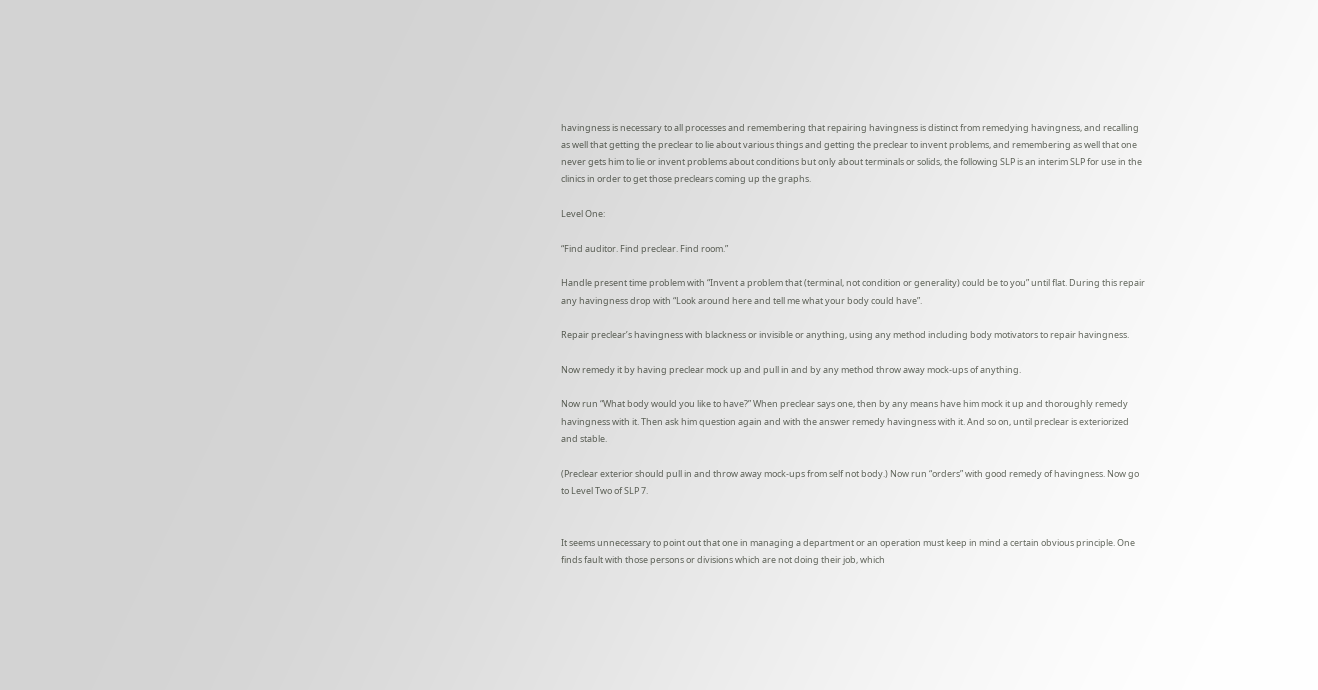havingness is necessary to all processes and remembering that repairing havingness is distinct from remedying havingness, and recalling as well that getting the preclear to lie about various things and getting the preclear to invent problems, and remembering as well that one never gets him to lie or invent problems about conditions but only about terminals or solids, the following SLP is an interim SLP for use in the clinics in order to get those preclears coming up the graphs.

Level One:

“Find auditor. Find preclear. Find room.”

Handle present time problem with “Invent a problem that (terminal, not condition or generality) could be to you” until flat. During this repair any havingness drop with “Look around here and tell me what your body could have”.

Repair preclear’s havingness with blackness or invisible or anything, using any method including body motivators to repair havingness.

Now remedy it by having preclear mock up and pull in and by any method throw away mock-ups of anything.

Now run “What body would you like to have?” When preclear says one, then by any means have him mock it up and thoroughly remedy havingness with it. Then ask him question again and with the answer remedy havingness with it. And so on, until preclear is exteriorized and stable.

(Preclear exterior should pull in and throw away mock-ups from self not body.) Now run “orders” with good remedy of havingness. Now go to Level Two of SLP 7.


It seems unnecessary to point out that one in managing a department or an operation must keep in mind a certain obvious principle. One finds fault with those persons or divisions which are not doing their job, which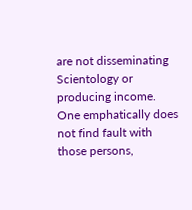are not disseminating Scientology or producing income. One emphatically does not find fault with those persons,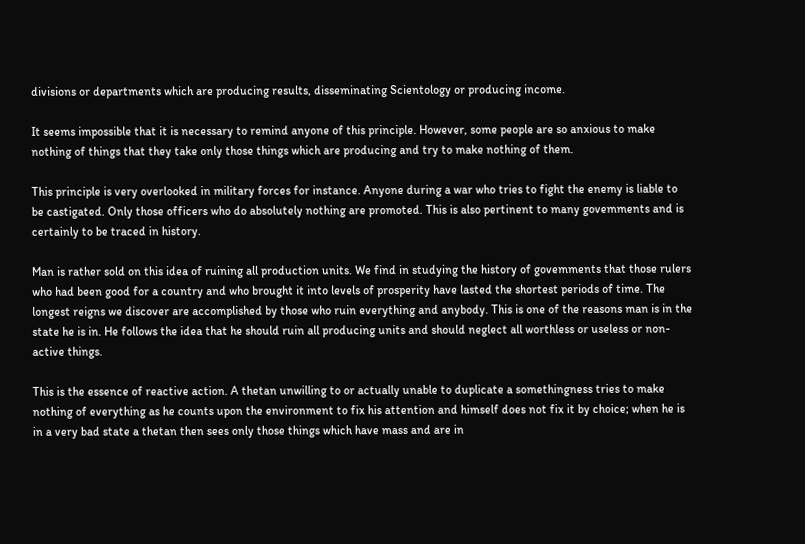divisions or departments which are producing results, disseminating Scientology or producing income.

It seems impossible that it is necessary to remind anyone of this principle. However, some people are so anxious to make nothing of things that they take only those things which are producing and try to make nothing of them.

This principle is very overlooked in military forces for instance. Anyone during a war who tries to fight the enemy is liable to be castigated. Only those officers who do absolutely nothing are promoted. This is also pertinent to many govemments and is certainly to be traced in history.

Man is rather sold on this idea of ruining all production units. We find in studying the history of govemments that those rulers who had been good for a country and who brought it into levels of prosperity have lasted the shortest periods of time. The longest reigns we discover are accomplished by those who ruin everything and anybody. This is one of the reasons man is in the state he is in. He follows the idea that he should ruin all producing units and should neglect all worthless or useless or non-active things.

This is the essence of reactive action. A thetan unwilling to or actually unable to duplicate a somethingness tries to make nothing of everything as he counts upon the environment to fix his attention and himself does not fix it by choice; when he is in a very bad state a thetan then sees only those things which have mass and are in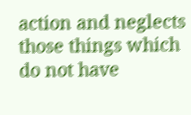action and neglects those things which do not have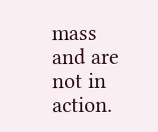mass and are not in action.